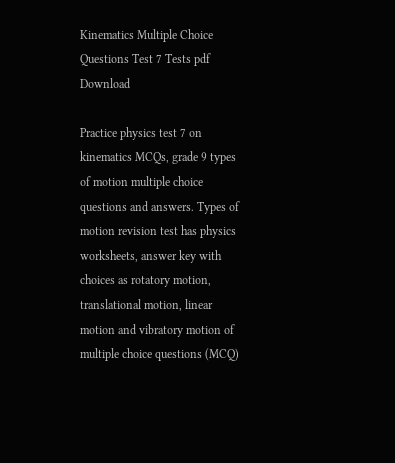Kinematics Multiple Choice Questions Test 7 Tests pdf Download

Practice physics test 7 on kinematics MCQs, grade 9 types of motion multiple choice questions and answers. Types of motion revision test has physics worksheets, answer key with choices as rotatory motion, translational motion, linear motion and vibratory motion of multiple choice questions (MCQ)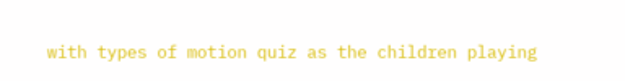with types of motion quiz as the children playing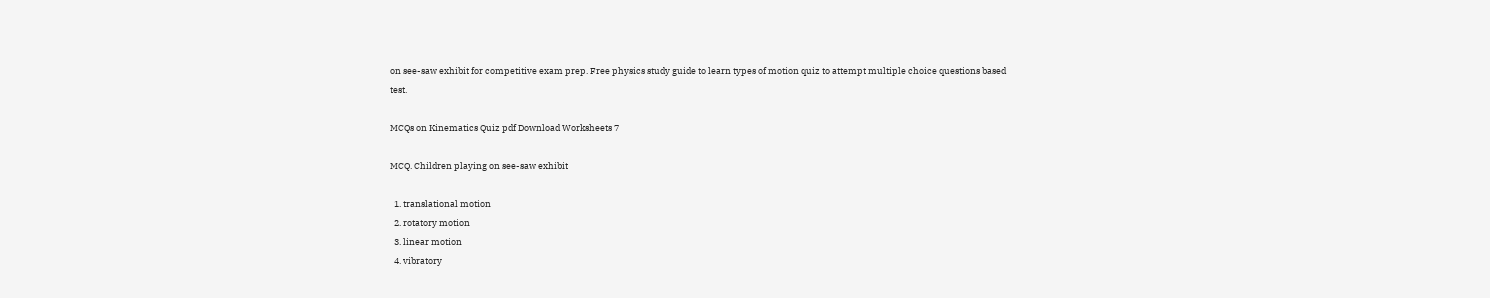on see-saw exhibit for competitive exam prep. Free physics study guide to learn types of motion quiz to attempt multiple choice questions based test.

MCQs on Kinematics Quiz pdf Download Worksheets 7

MCQ. Children playing on see-saw exhibit

  1. translational motion
  2. rotatory motion
  3. linear motion
  4. vibratory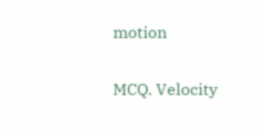motion


MCQ. Velocity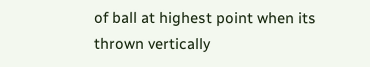of ball at highest point when its thrown vertically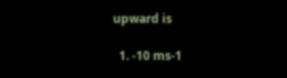upward is

  1. -10 ms-1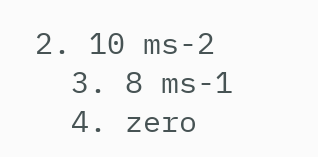2. 10 ms-2
  3. 8 ms-1
  4. zero